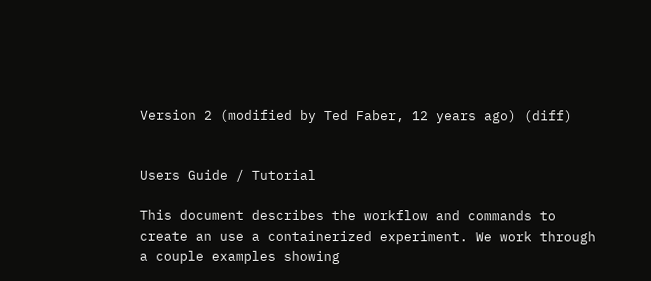Version 2 (modified by Ted Faber, 12 years ago) (diff)


Users Guide / Tutorial

This document describes the workflow and commands to create an use a containerized experiment. We work through a couple examples showing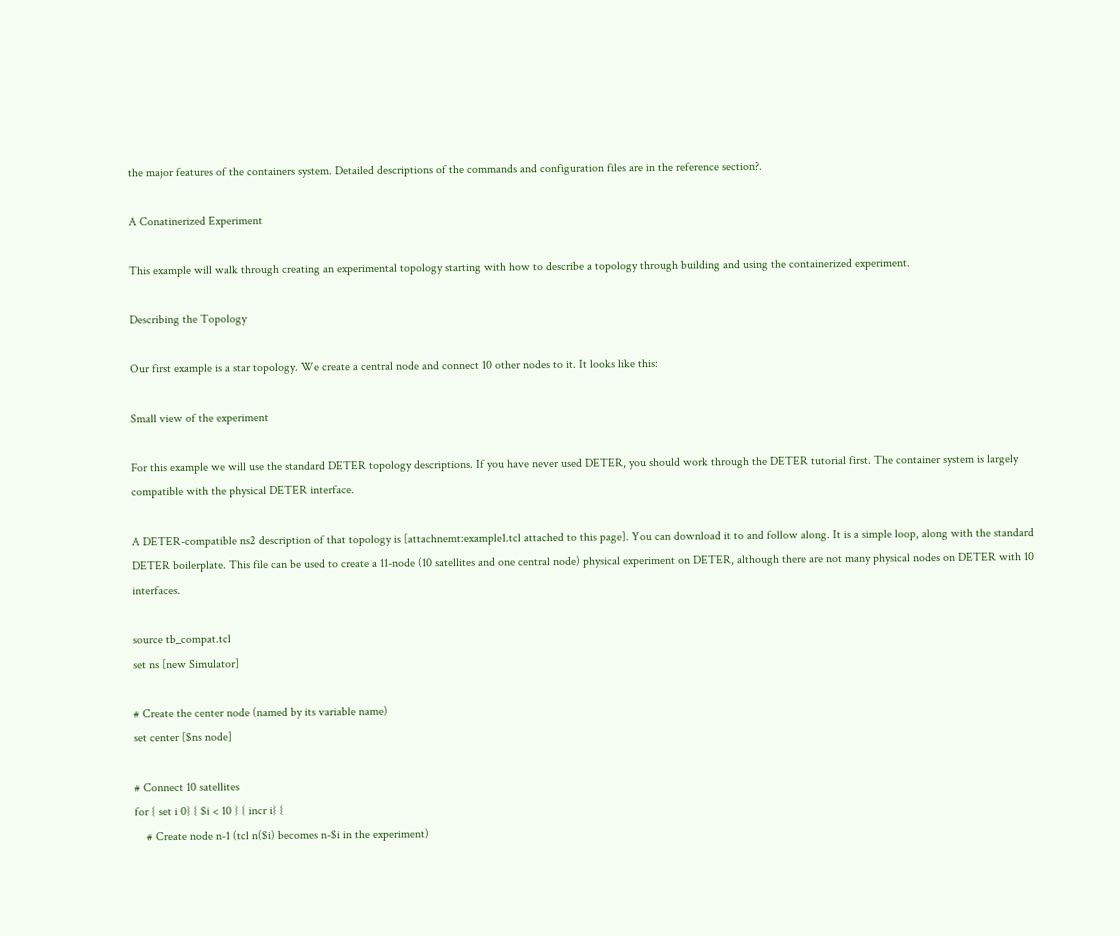the major features of the containers system. Detailed descriptions of the commands and configuration files are in the reference section?.

A Conatinerized Experiment

This example will walk through creating an experimental topology starting with how to describe a topology through building and using the containerized experiment.

Describing the Topology

Our first example is a star topology. We create a central node and connect 10 other nodes to it. It looks like this:

Small view of the experiment

For this example we will use the standard DETER topology descriptions. If you have never used DETER, you should work through the DETER tutorial first. The container system is largely compatible with the physical DETER interface.

A DETER-compatible ns2 description of that topology is [attachnemt:example1.tcl attached to this page]. You can download it to and follow along. It is a simple loop, along with the standard DETER boilerplate. This file can be used to create a 11-node (10 satellites and one central node) physical experiment on DETER, although there are not many physical nodes on DETER with 10 interfaces.

source tb_compat.tcl
set ns [new Simulator]

# Create the center node (named by its variable name)
set center [$ns node]

# Connect 10 satellites
for { set i 0} { $i < 10 } { incr i} {
    # Create node n-1 (tcl n($i) becomes n-$i in the experiment)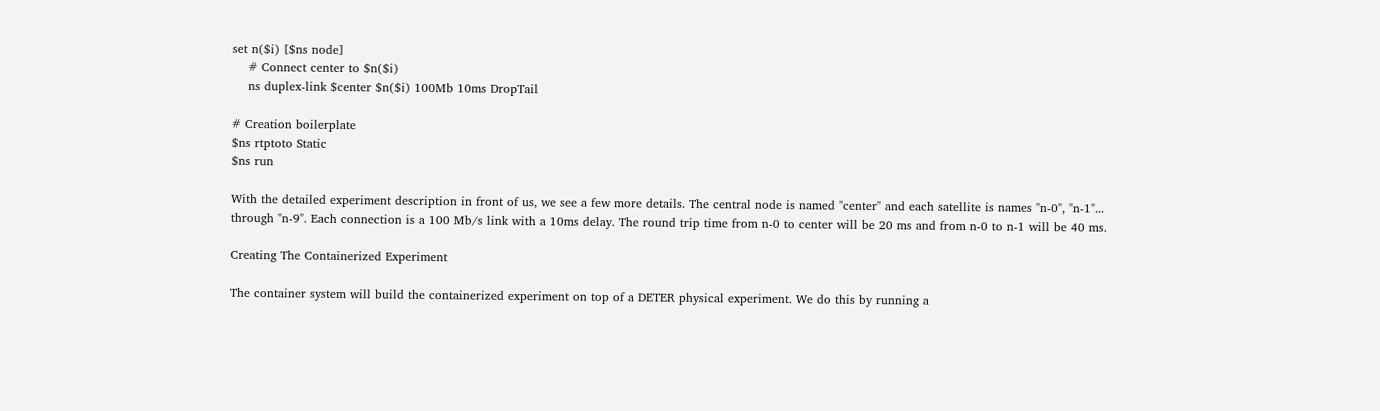set n($i) [$ns node]
    # Connect center to $n($i)
    ns duplex-link $center $n($i) 100Mb 10ms DropTail

# Creation boilerplate
$ns rtptoto Static
$ns run

With the detailed experiment description in front of us, we see a few more details. The central node is named "center" and each satellite is names "n-0", "n-1"... through "n-9". Each connection is a 100 Mb/s link with a 10ms delay. The round trip time from n-0 to center will be 20 ms and from n-0 to n-1 will be 40 ms.

Creating The Containerized Experiment

The container system will build the containerized experiment on top of a DETER physical experiment. We do this by running a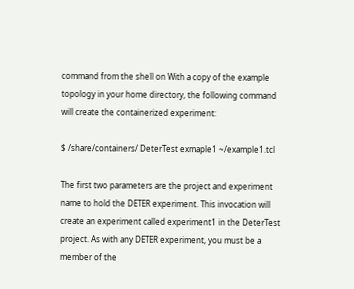command from the shell on With a copy of the example topology in your home directory, the following command will create the containerized experiment:

$ /share/containers/ DeterTest exmaple1 ~/example1.tcl

The first two parameters are the project and experiment name to hold the DETER experiment. This invocation will create an experiment called experiment1 in the DeterTest project. As with any DETER experiment, you must be a member of the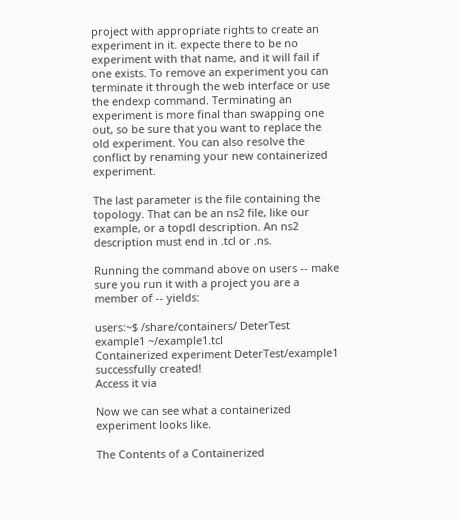project with appropriate rights to create an experiment in it. expecte there to be no experiment with that name, and it will fail if one exists. To remove an experiment you can terminate it through the web interface or use the endexp command. Terminating an experiment is more final than swapping one out, so be sure that you want to replace the old experiment. You can also resolve the conflict by renaming your new containerized experiment.

The last parameter is the file containing the topology. That can be an ns2 file, like our example, or a topdl description. An ns2 description must end in .tcl or .ns.

Running the command above on users -- make sure you run it with a project you are a member of -- yields:

users:~$ /share/containers/ DeterTest example1 ~/example1.tcl
Containerized experiment DeterTest/example1 successfully created!
Access it via

Now we can see what a containerized experiment looks like.

The Contents of a Containerized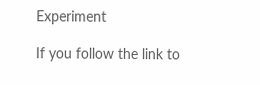Experiment

If you follow the link to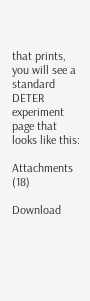that prints, you will see a standard DETER experiment page that looks like this:

Attachments (18)

Download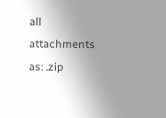all attachments as: .zip